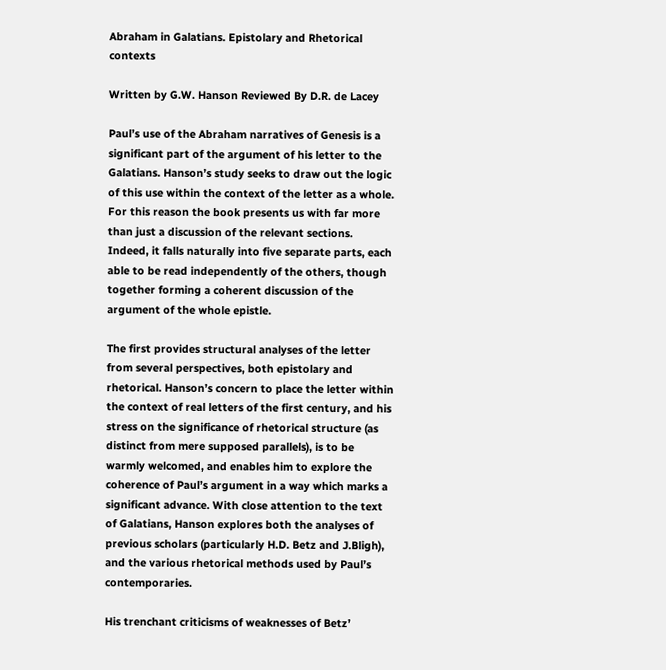Abraham in Galatians. Epistolary and Rhetorical contexts

Written by G.W. Hanson Reviewed By D.R. de Lacey

Paul’s use of the Abraham narratives of Genesis is a significant part of the argument of his letter to the Galatians. Hanson’s study seeks to draw out the logic of this use within the context of the letter as a whole. For this reason the book presents us with far more than just a discussion of the relevant sections. Indeed, it falls naturally into five separate parts, each able to be read independently of the others, though together forming a coherent discussion of the argument of the whole epistle.

The first provides structural analyses of the letter from several perspectives, both epistolary and rhetorical. Hanson’s concern to place the letter within the context of real letters of the first century, and his stress on the significance of rhetorical structure (as distinct from mere supposed parallels), is to be warmly welcomed, and enables him to explore the coherence of Paul’s argument in a way which marks a significant advance. With close attention to the text of Galatians, Hanson explores both the analyses of previous scholars (particularly H.D. Betz and J.Bligh), and the various rhetorical methods used by Paul’s contemporaries.

His trenchant criticisms of weaknesses of Betz’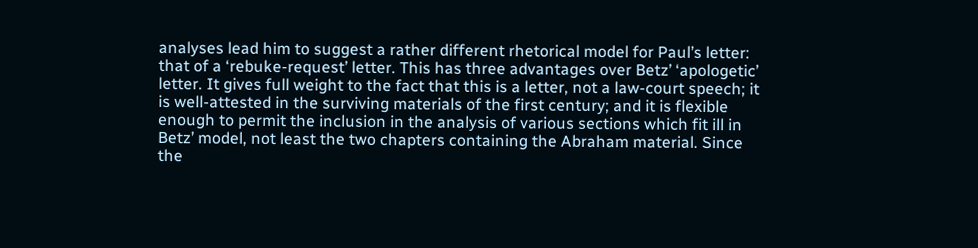analyses lead him to suggest a rather different rhetorical model for Paul’s letter: that of a ‘rebuke-request’ letter. This has three advantages over Betz’ ‘apologetic’ letter. It gives full weight to the fact that this is a letter, not a law-court speech; it is well-attested in the surviving materials of the first century; and it is flexible enough to permit the inclusion in the analysis of various sections which fit ill in Betz’ model, not least the two chapters containing the Abraham material. Since the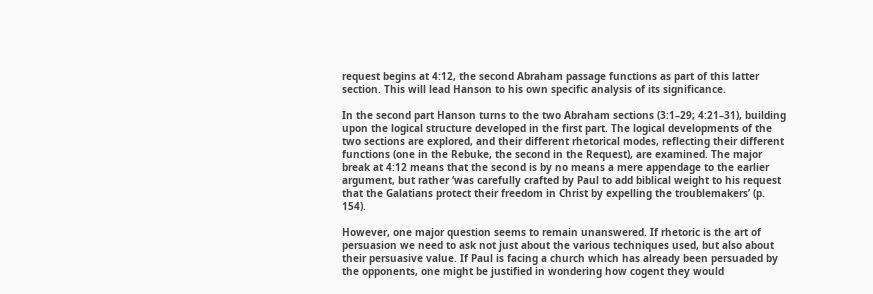request begins at 4:12, the second Abraham passage functions as part of this latter section. This will lead Hanson to his own specific analysis of its significance.

In the second part Hanson turns to the two Abraham sections (3:1–29; 4:21–31), building upon the logical structure developed in the first part. The logical developments of the two sections are explored, and their different rhetorical modes, reflecting their different functions (one in the Rebuke, the second in the Request), are examined. The major break at 4:12 means that the second is by no means a mere appendage to the earlier argument, but rather ‘was carefully crafted by Paul to add biblical weight to his request that the Galatians protect their freedom in Christ by expelling the troublemakers’ (p. 154).

However, one major question seems to remain unanswered. If rhetoric is the art of persuasion we need to ask not just about the various techniques used, but also about their persuasive value. If Paul is facing a church which has already been persuaded by the opponents, one might be justified in wondering how cogent they would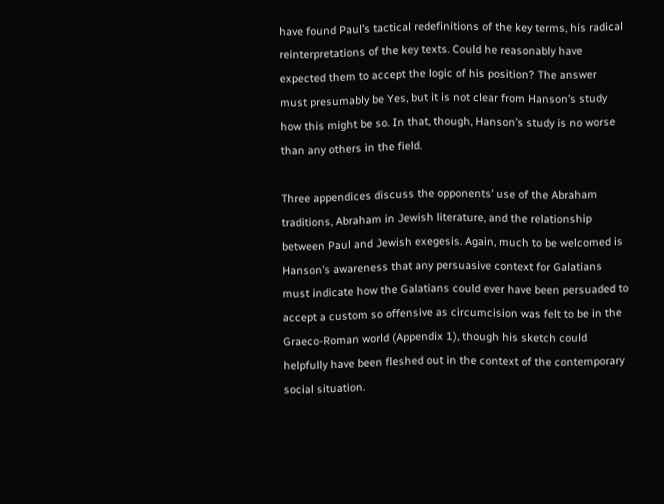have found Paul’s tactical redefinitions of the key terms, his radical reinterpretations of the key texts. Could he reasonably have expected them to accept the logic of his position? The answer must presumably be Yes, but it is not clear from Hanson’s study how this might be so. In that, though, Hanson’s study is no worse than any others in the field.

Three appendices discuss the opponents’ use of the Abraham traditions, Abraham in Jewish literature, and the relationship between Paul and Jewish exegesis. Again, much to be welcomed is Hanson’s awareness that any persuasive context for Galatians must indicate how the Galatians could ever have been persuaded to accept a custom so offensive as circumcision was felt to be in the Graeco-Roman world (Appendix 1), though his sketch could helpfully have been fleshed out in the context of the contemporary social situation.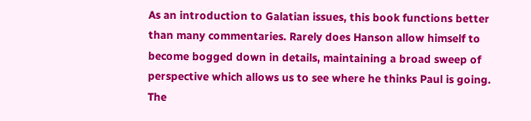As an introduction to Galatian issues, this book functions better than many commentaries. Rarely does Hanson allow himself to become bogged down in details, maintaining a broad sweep of perspective which allows us to see where he thinks Paul is going. The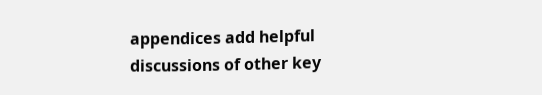appendices add helpful discussions of other key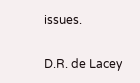issues.

D.R. de Lacey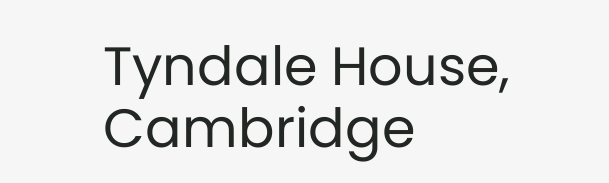Tyndale House, Cambridge